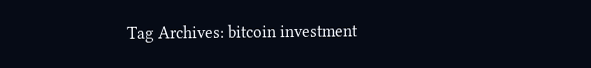Tag Archives: bitcoin investment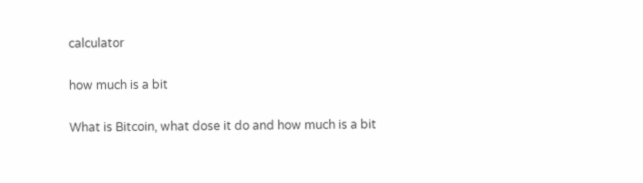calculator

how much is a bit

What is Bitcoin, what dose it do and how much is a bit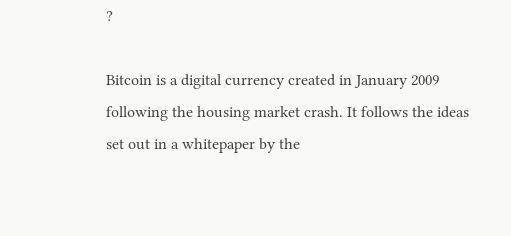?

Bitcoin is a digital currency created in January 2009 following the housing market crash. It follows the ideas set out in a whitepaper by the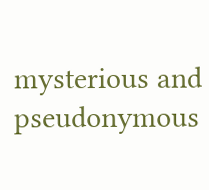mysterious and pseudonymous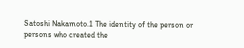Satoshi Nakamoto.1 The identity of the person or persons who created the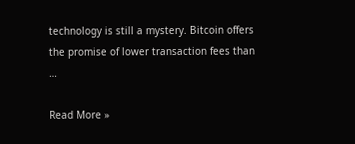technology is still a mystery. Bitcoin offers the promise of lower transaction fees than …

Read More »